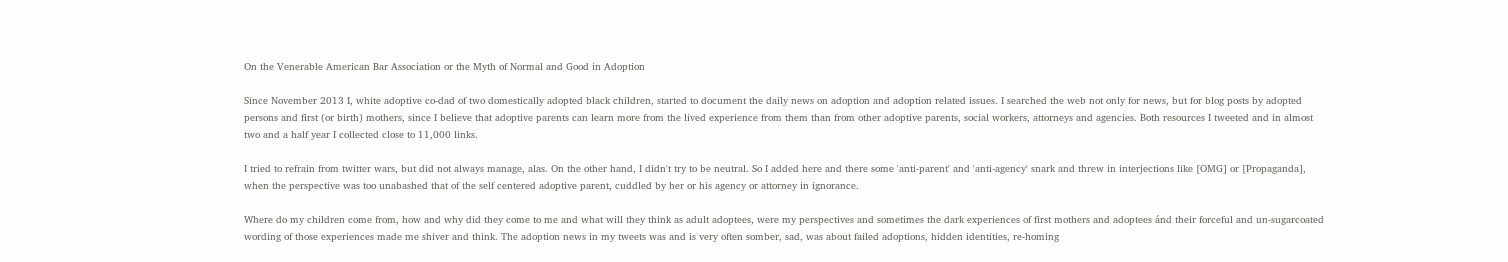On the Venerable American Bar Association or the Myth of Normal and Good in Adoption

Since November 2013 I, white adoptive co-dad of two domestically adopted black children, started to document the daily news on adoption and adoption related issues. I searched the web not only for news, but for blog posts by adopted persons and first (or birth) mothers, since I believe that adoptive parents can learn more from the lived experience from them than from other adoptive parents, social workers, attorneys and agencies. Both resources I tweeted and in almost two and a half year I collected close to 11,000 links.

I tried to refrain from twitter wars, but did not always manage, alas. On the other hand, I didn't try to be neutral. So I added here and there some 'anti-parent' and 'anti-agency' snark and threw in interjections like [OMG] or [Propaganda], when the perspective was too unabashed that of the self centered adoptive parent, cuddled by her or his agency or attorney in ignorance.

Where do my children come from, how and why did they come to me and what will they think as adult adoptees, were my perspectives and sometimes the dark experiences of first mothers and adoptees ánd their forceful and un-sugarcoated wording of those experiences made me shiver and think. The adoption news in my tweets was and is very often somber, sad, was about failed adoptions, hidden identities, re-homing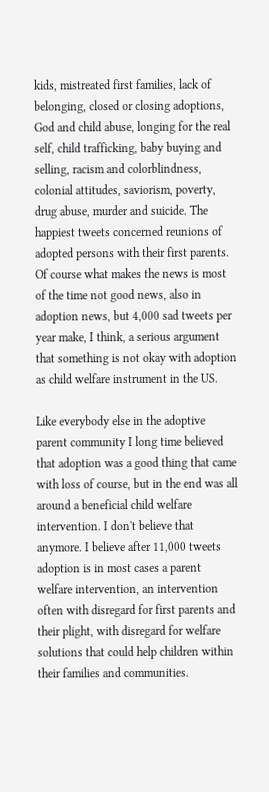kids, mistreated first families, lack of belonging, closed or closing adoptions, God and child abuse, longing for the real self, child trafficking, baby buying and selling, racism and colorblindness, colonial attitudes, saviorism, poverty, drug abuse, murder and suicide. The happiest tweets concerned reunions of adopted persons with their first parents. Of course what makes the news is most of the time not good news, also in adoption news, but 4,000 sad tweets per year make, I think, a serious argument that something is not okay with adoption as child welfare instrument in the US.

Like everybody else in the adoptive parent community I long time believed that adoption was a good thing that came with loss of course, but in the end was all around a beneficial child welfare intervention. I don't believe that anymore. I believe after 11,000 tweets adoption is in most cases a parent welfare intervention, an intervention often with disregard for first parents and their plight, with disregard for welfare solutions that could help children within their families and communities.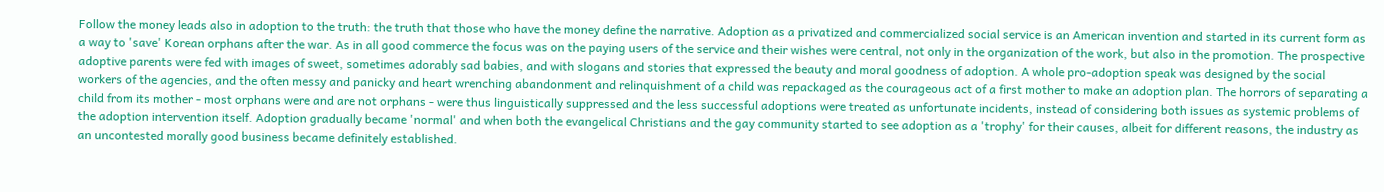Follow the money leads also in adoption to the truth: the truth that those who have the money define the narrative. Adoption as a privatized and commercialized social service is an American invention and started in its current form as a way to 'save' Korean orphans after the war. As in all good commerce the focus was on the paying users of the service and their wishes were central, not only in the organization of the work, but also in the promotion. The prospective adoptive parents were fed with images of sweet, sometimes adorably sad babies, and with slogans and stories that expressed the beauty and moral goodness of adoption. A whole pro-adoption speak was designed by the social workers of the agencies, and the often messy and panicky and heart wrenching abandonment and relinquishment of a child was repackaged as the courageous act of a first mother to make an adoption plan. The horrors of separating a child from its mother - most orphans were and are not orphans - were thus linguistically suppressed and the less successful adoptions were treated as unfortunate incidents, instead of considering both issues as systemic problems of the adoption intervention itself. Adoption gradually became 'normal' and when both the evangelical Christians and the gay community started to see adoption as a 'trophy' for their causes, albeit for different reasons, the industry as an uncontested morally good business became definitely established.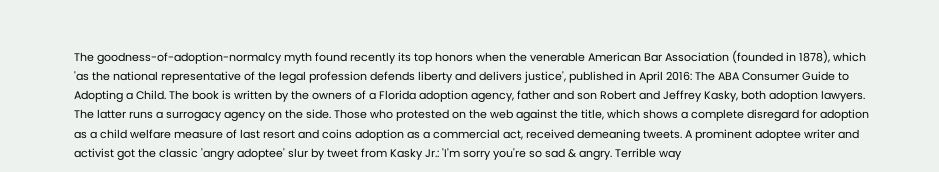The goodness-of-adoption-normalcy myth found recently its top honors when the venerable American Bar Association (founded in 1878), which 'as the national representative of the legal profession defends liberty and delivers justice', published in April 2016: The ABA Consumer Guide to Adopting a Child. The book is written by the owners of a Florida adoption agency, father and son Robert and Jeffrey Kasky, both adoption lawyers. The latter runs a surrogacy agency on the side. Those who protested on the web against the title, which shows a complete disregard for adoption as a child welfare measure of last resort and coins adoption as a commercial act, received demeaning tweets. A prominent adoptee writer and activist got the classic 'angry adoptee' slur by tweet from Kasky Jr.: 'I'm sorry you're so sad & angry. Terrible way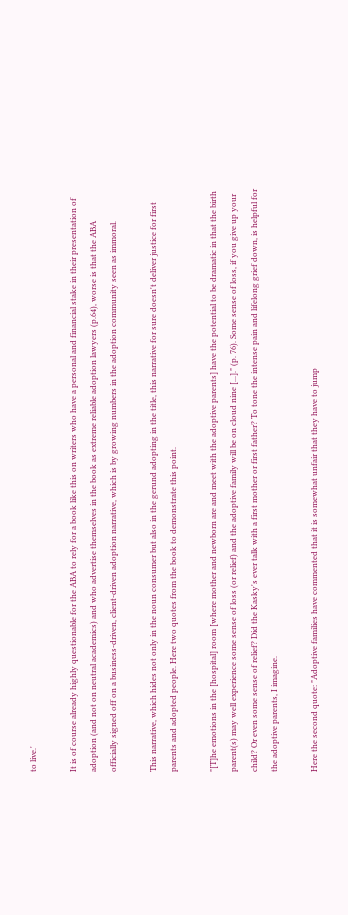to live.'

It is of course already highly questionable for the ABA to rely for a book like this on writers who have a personal and financial stake in their presentation of adoption (and not on neutral academics) and who advertise themselves in the book as extreme reliable adoption lawyers (p.64), worse is that the ABA officially signed off on a business-driven, client-driven adoption narrative, which is by growing numbers in the adoption community seen as immoral.

This narrative, which hides not only in the noun consumer but also in the gerund adopting in the title, this narrative for sure doesn't deliver justice for first parents and adopted people. Here two quotes from the book to demonstrate this point.

"[T]he emotions in the [hospital] room [where mother and newborn are and meet with the adoptive parents] have the potential to be dramatic in that the birth parent(s) may well experience some sense of loss (or relief) and the adoptive family will be on cloud nine [...]." (p. 76). Some sense of loss, if you give up your child? Or even some sense of relief? Did the Kasky's ever talk with a first mother or first father? To tone the intense pain and lifelong grief down, is helpful for the adoptive parents, I imagine.

Here the second quote: "Adoptive families have commented that it is somewhat unfair that they have to jump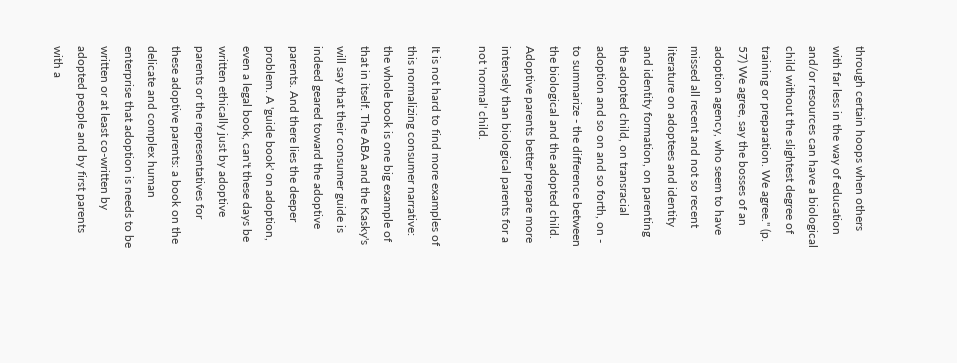through certain hoops when others with far less in the way of education and/or resources can have a biological child without the slightest degree of training or preparation. We agree." (p. 57) We agree, say the bosses of an adoption agency, who seem to have missed all recent and not so recent literature on adoptees and identity and identity formation, on parenting the adopted child, on transracial adoption and so on and so forth, on - to summarize - the difference between the biological and the adopted child. Adoptive parents better prepare more intensely than biological parents for a not 'normal' child.

It is not hard to find more examples of this normalizing consumer narrative: the whole book is one big example of that in itself. The ABA and the Kasky's will say that their consumer guide is indeed geared toward the adoptive parents. And there lies the deeper problem. A 'guide book' on adoption, even a legal book, can't these days be written ethically just by adoptive parents or the representatives for these adoptive parents: a book on the delicate and complex human enterprise that adoption is needs to be written or at least co-written by adopted people and by first parents with a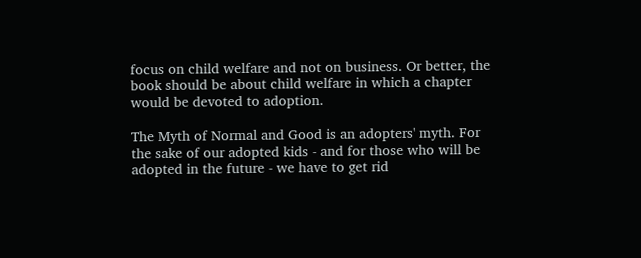focus on child welfare and not on business. Or better, the book should be about child welfare in which a chapter would be devoted to adoption.

The Myth of Normal and Good is an adopters' myth. For the sake of our adopted kids - and for those who will be adopted in the future - we have to get rid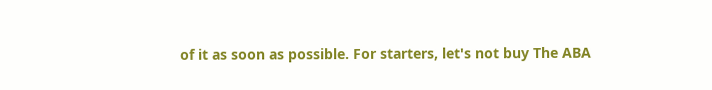of it as soon as possible. For starters, let's not buy The ABA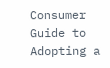Consumer Guide to Adopting a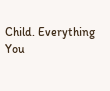Child. Everything You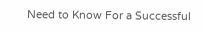Need to Know For a Successful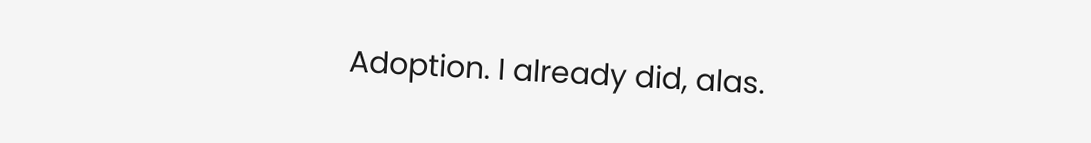Adoption. I already did, alas.